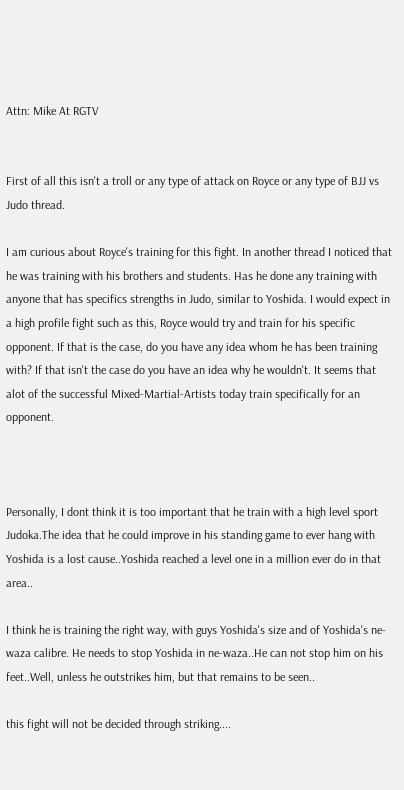Attn: Mike At RGTV


First of all this isn't a troll or any type of attack on Royce or any type of BJJ vs Judo thread.

I am curious about Royce's training for this fight. In another thread I noticed that he was training with his brothers and students. Has he done any training with anyone that has specifics strengths in Judo, similar to Yoshida. I would expect in a high profile fight such as this, Royce would try and train for his specific opponent. If that is the case, do you have any idea whom he has been training with? If that isn't the case do you have an idea why he wouldn't. It seems that alot of the successful Mixed-Martial-Artists today train specifically for an opponent.



Personally, I dont think it is too important that he train with a high level sport Judoka.The idea that he could improve in his standing game to ever hang with Yoshida is a lost cause..Yoshida reached a level one in a million ever do in that area..

I think he is training the right way, with guys Yoshida's size and of Yoshida's ne-waza calibre. He needs to stop Yoshida in ne-waza..He can not stop him on his feet..Well, unless he outstrikes him, but that remains to be seen..

this fight will not be decided through striking....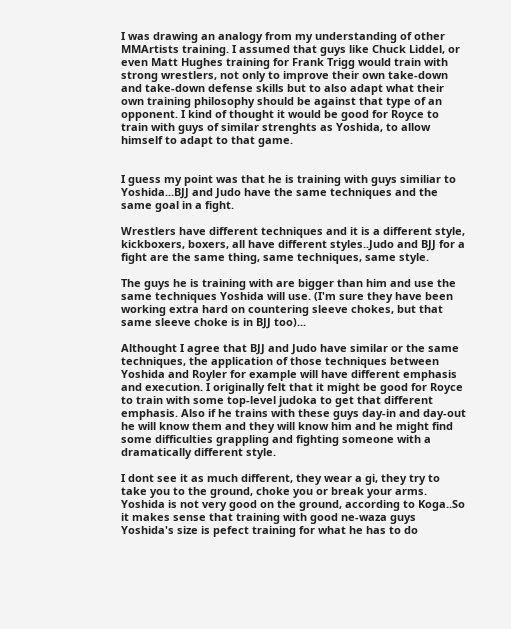I was drawing an analogy from my understanding of other MMArtists training. I assumed that guys like Chuck Liddel, or even Matt Hughes training for Frank Trigg would train with strong wrestlers, not only to improve their own take-down and take-down defense skills but to also adapt what their own training philosophy should be against that type of an opponent. I kind of thought it would be good for Royce to train with guys of similar strenghts as Yoshida, to allow himself to adapt to that game.


I guess my point was that he is training with guys similiar to Yoshida...BJJ and Judo have the same techniques and the same goal in a fight.

Wrestlers have different techniques and it is a different style, kickboxers, boxers, all have different styles..Judo and BJJ for a fight are the same thing, same techniques, same style.

The guys he is training with are bigger than him and use the same techniques Yoshida will use. (I'm sure they have been working extra hard on countering sleeve chokes, but that same sleeve choke is in BJJ too)...

Althought I agree that BJJ and Judo have similar or the same techniques, the application of those techniques between Yoshida and Royler for example will have different emphasis and execution. I originally felt that it might be good for Royce to train with some top-level judoka to get that different emphasis. Also if he trains with these guys day-in and day-out he will know them and they will know him and he might find some difficulties grappling and fighting someone with a dramatically different style.

I dont see it as much different, they wear a gi, they try to take you to the ground, choke you or break your arms. Yoshida is not very good on the ground, according to Koga..So it makes sense that training with good ne-waza guys Yoshida's size is pefect training for what he has to do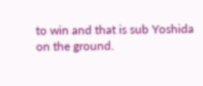to win and that is sub Yoshida on the ground.